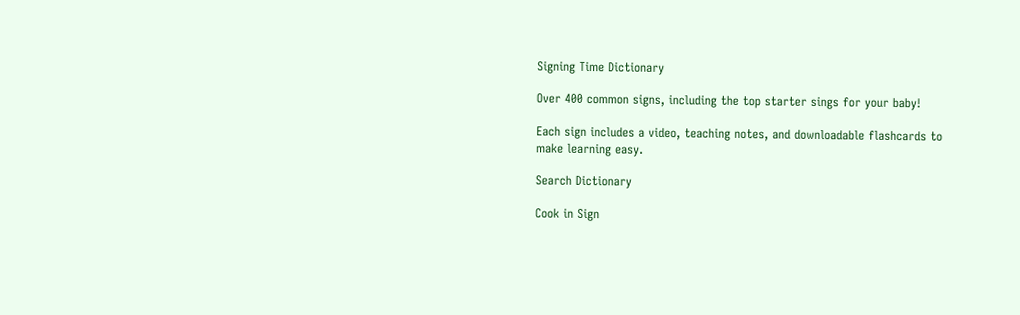Signing Time Dictionary

Over 400 common signs, including the top starter sings for your baby!

Each sign includes a video, teaching notes, and downloadable flashcards to make learning easy.

Search Dictionary

Cook in Sign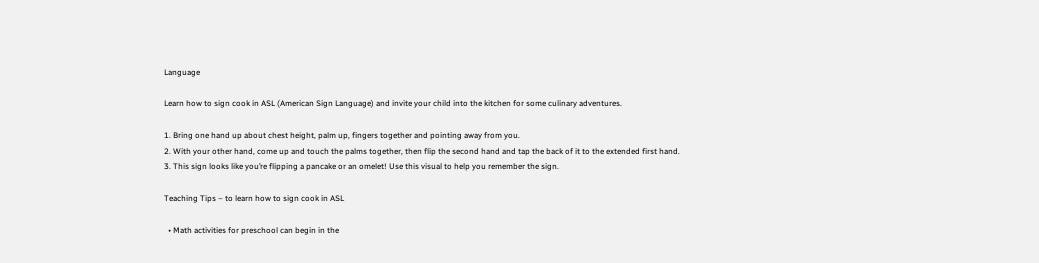Language

Learn how to sign cook in ASL (American Sign Language) and invite your child into the kitchen for some culinary adventures.

1. Bring one hand up about chest height, palm up, fingers together and pointing away from you.
2. With your other hand, come up and touch the palms together, then flip the second hand and tap the back of it to the extended first hand.
3. This sign looks like you’re flipping a pancake or an omelet! Use this visual to help you remember the sign.

Teaching Tips – to learn how to sign cook in ASL

  • Math activities for preschool can begin in the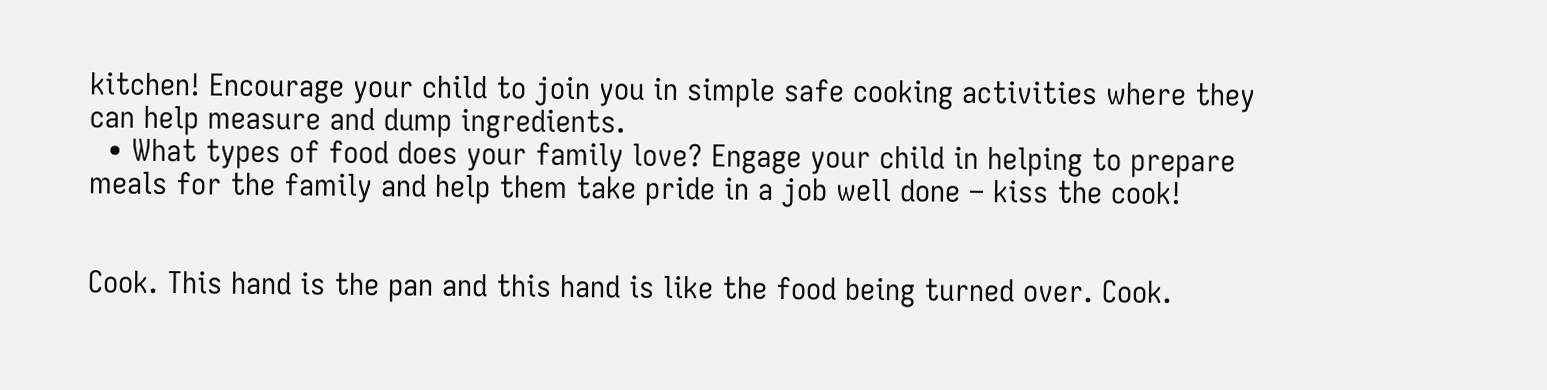kitchen! Encourage your child to join you in simple safe cooking activities where they can help measure and dump ingredients.
  • What types of food does your family love? Engage your child in helping to prepare meals for the family and help them take pride in a job well done – kiss the cook!


Cook. This hand is the pan and this hand is like the food being turned over. Cook.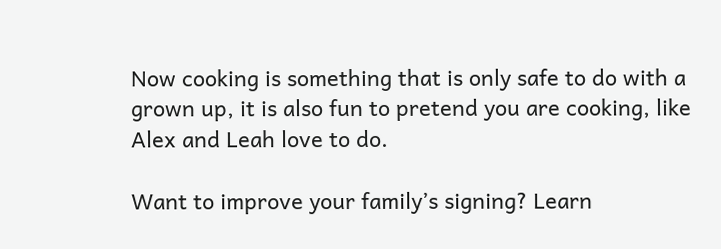Now cooking is something that is only safe to do with a grown up, it is also fun to pretend you are cooking, like Alex and Leah love to do.

Want to improve your family’s signing? Learn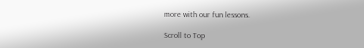more with our fun lessons.

Scroll to Top